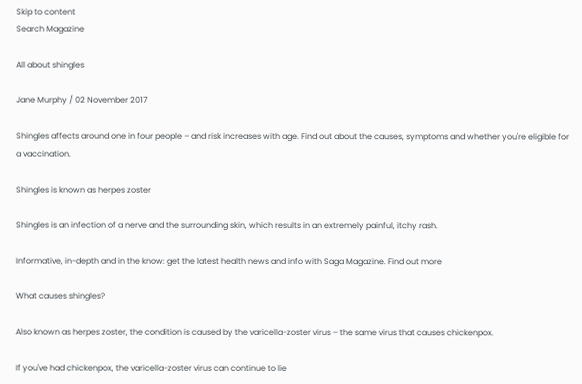Skip to content
Search Magazine

All about shingles

Jane Murphy / 02 November 2017

Shingles affects around one in four people – and risk increases with age. Find out about the causes, symptoms and whether you're eligible for a vaccination.

Shingles is known as herpes zoster

Shingles is an infection of a nerve and the surrounding skin, which results in an extremely painful, itchy rash.

Informative, in-depth and in the know: get the latest health news and info with Saga Magazine. Find out more

What causes shingles?

Also known as herpes zoster, the condition is caused by the varicella-zoster virus – the same virus that causes chickenpox.

If you've had chickenpox, the varicella-zoster virus can continue to lie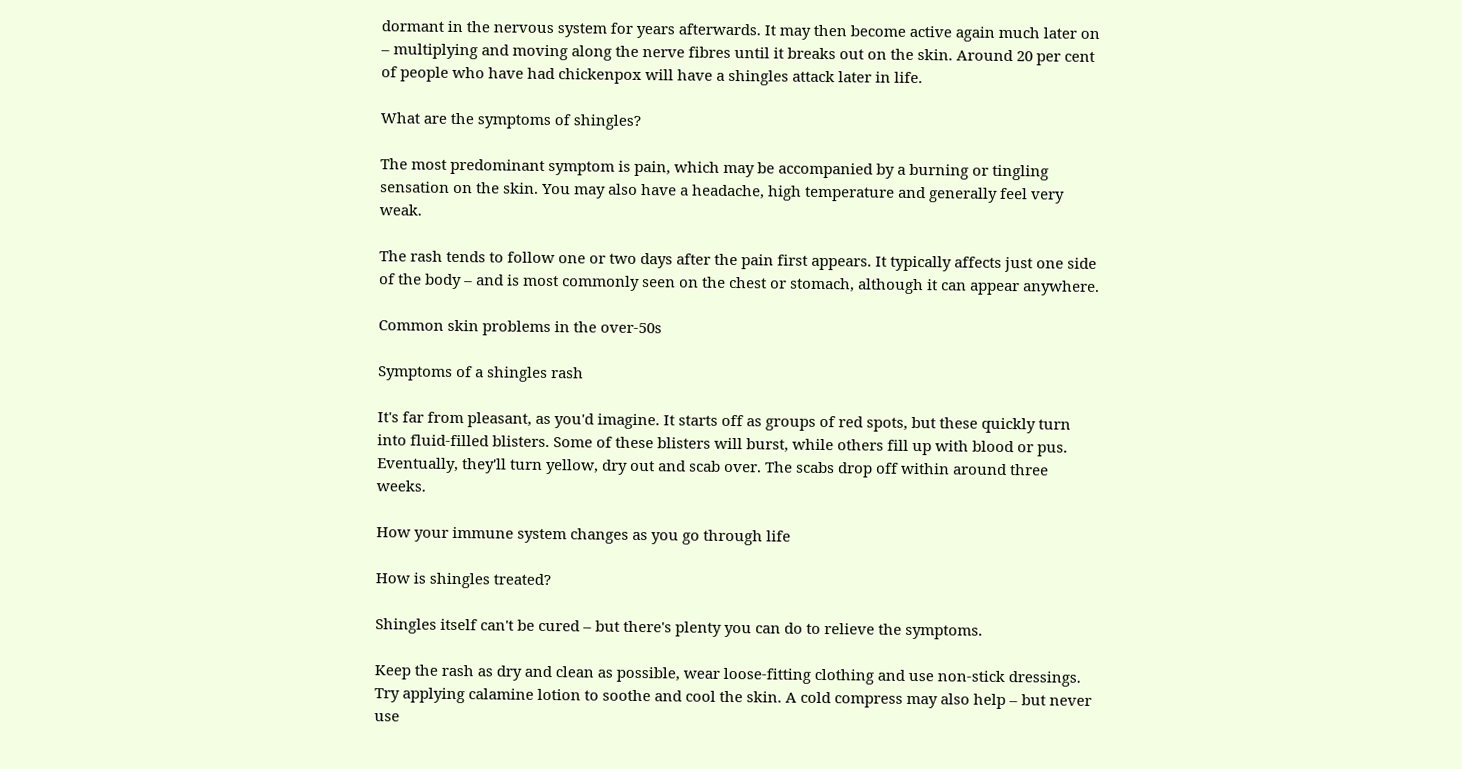dormant in the nervous system for years afterwards. It may then become active again much later on – multiplying and moving along the nerve fibres until it breaks out on the skin. Around 20 per cent of people who have had chickenpox will have a shingles attack later in life.

What are the symptoms of shingles?

The most predominant symptom is pain, which may be accompanied by a burning or tingling sensation on the skin. You may also have a headache, high temperature and generally feel very weak.

The rash tends to follow one or two days after the pain first appears. It typically affects just one side of the body – and is most commonly seen on the chest or stomach, although it can appear anywhere.

Common skin problems in the over-50s

Symptoms of a shingles rash

It's far from pleasant, as you'd imagine. It starts off as groups of red spots, but these quickly turn into fluid-filled blisters. Some of these blisters will burst, while others fill up with blood or pus. Eventually, they'll turn yellow, dry out and scab over. The scabs drop off within around three weeks.

How your immune system changes as you go through life

How is shingles treated?

Shingles itself can't be cured – but there's plenty you can do to relieve the symptoms.

Keep the rash as dry and clean as possible, wear loose-fitting clothing and use non-stick dressings. Try applying calamine lotion to soothe and cool the skin. A cold compress may also help – but never use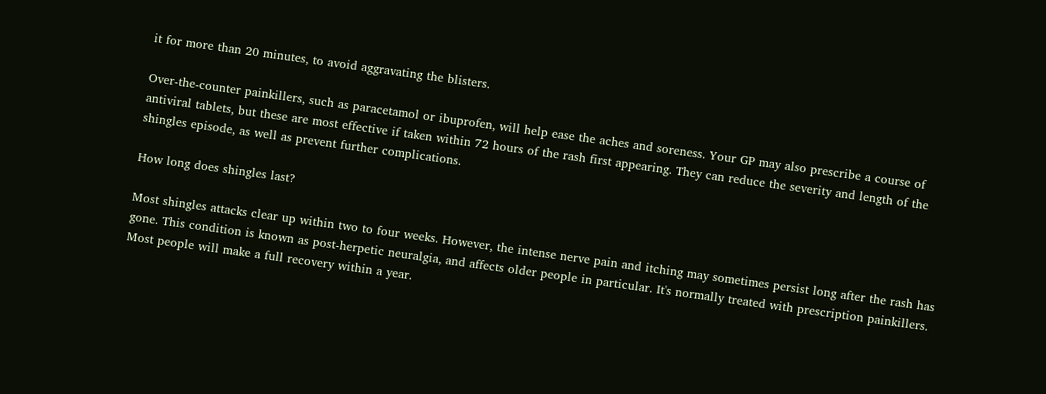it for more than 20 minutes, to avoid aggravating the blisters.

Over-the-counter painkillers, such as paracetamol or ibuprofen, will help ease the aches and soreness. Your GP may also prescribe a course of antiviral tablets, but these are most effective if taken within 72 hours of the rash first appearing. They can reduce the severity and length of the shingles episode, as well as prevent further complications.

How long does shingles last?

Most shingles attacks clear up within two to four weeks. However, the intense nerve pain and itching may sometimes persist long after the rash has gone. This condition is known as post-herpetic neuralgia, and affects older people in particular. It's normally treated with prescription painkillers. Most people will make a full recovery within a year.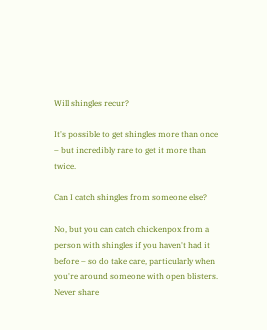Will shingles recur?

It's possible to get shingles more than once – but incredibly rare to get it more than twice.

Can I catch shingles from someone else?

No, but you can catch chickenpox from a person with shingles if you haven't had it before – so do take care, particularly when you're around someone with open blisters. Never share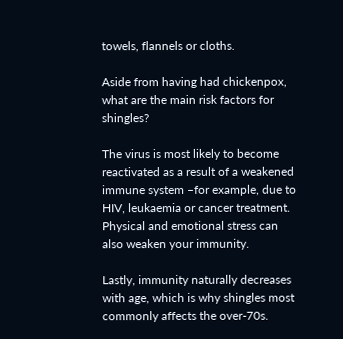towels, flannels or cloths.

Aside from having had chickenpox, what are the main risk factors for shingles?

The virus is most likely to become reactivated as a result of a weakened immune system –for example, due to HIV, leukaemia or cancer treatment. Physical and emotional stress can also weaken your immunity.

Lastly, immunity naturally decreases with age, which is why shingles most commonly affects the over-70s.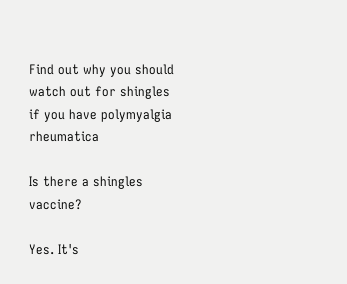Find out why you should watch out for shingles if you have polymyalgia rheumatica

Is there a shingles vaccine?

Yes. It's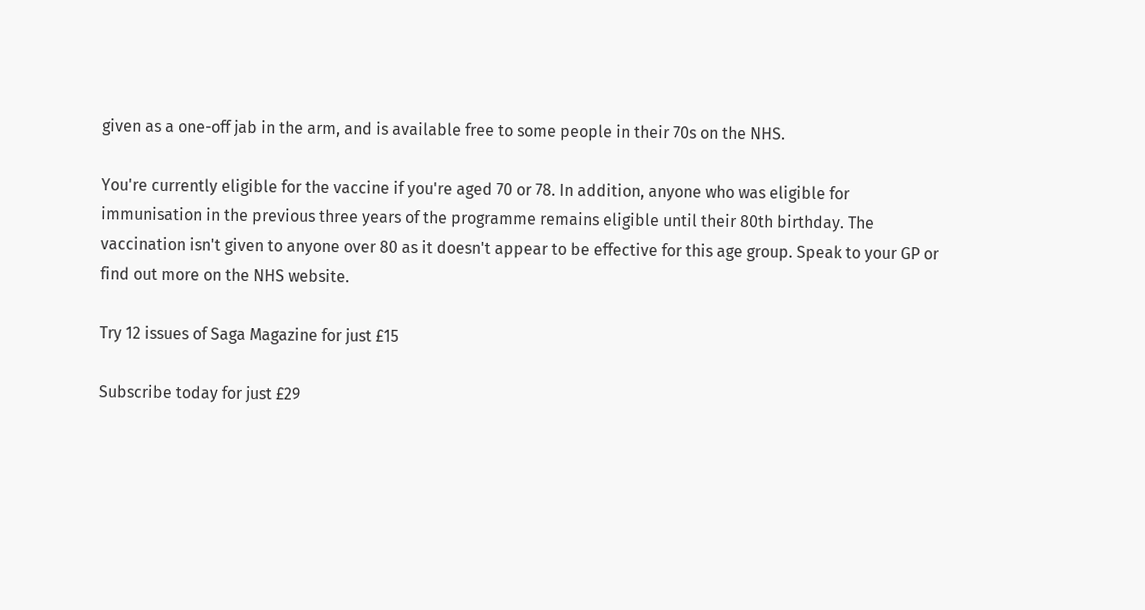given as a one-off jab in the arm, and is available free to some people in their 70s on the NHS.

You're currently eligible for the vaccine if you're aged 70 or 78. In addition, anyone who was eligible for immunisation in the previous three years of the programme remains eligible until their 80th birthday. The vaccination isn't given to anyone over 80 as it doesn't appear to be effective for this age group. Speak to your GP or find out more on the NHS website.

Try 12 issues of Saga Magazine for just £15

Subscribe today for just £29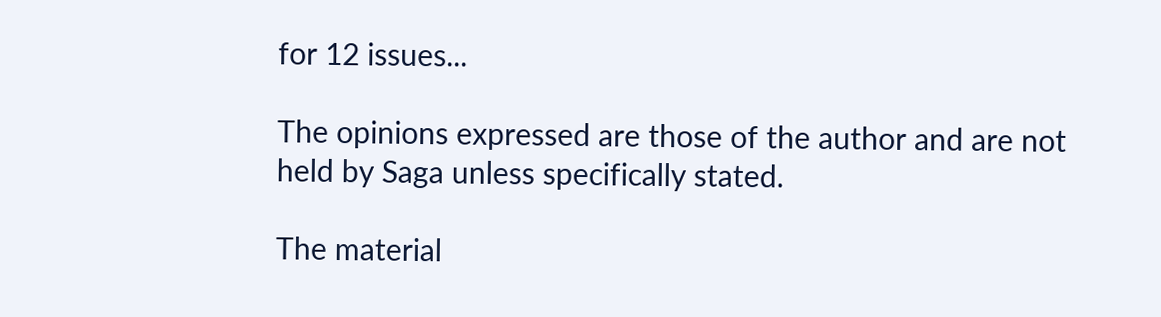for 12 issues...

The opinions expressed are those of the author and are not held by Saga unless specifically stated.

The material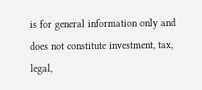is for general information only and does not constitute investment, tax, legal,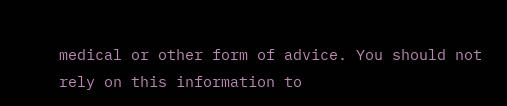medical or other form of advice. You should not rely on this information to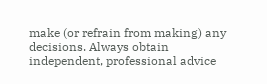make (or refrain from making) any decisions. Always obtain independent, professional advice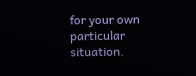for your own particular situation.